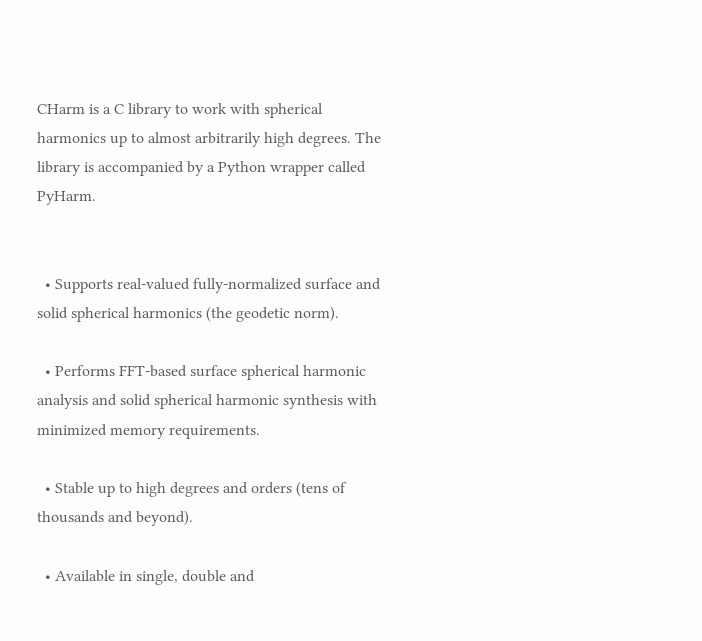CHarm is a C library to work with spherical harmonics up to almost arbitrarily high degrees. The library is accompanied by a Python wrapper called PyHarm.


  • Supports real-valued fully-normalized surface and solid spherical harmonics (the geodetic norm).

  • Performs FFT-based surface spherical harmonic analysis and solid spherical harmonic synthesis with minimized memory requirements.

  • Stable up to high degrees and orders (tens of thousands and beyond).

  • Available in single, double and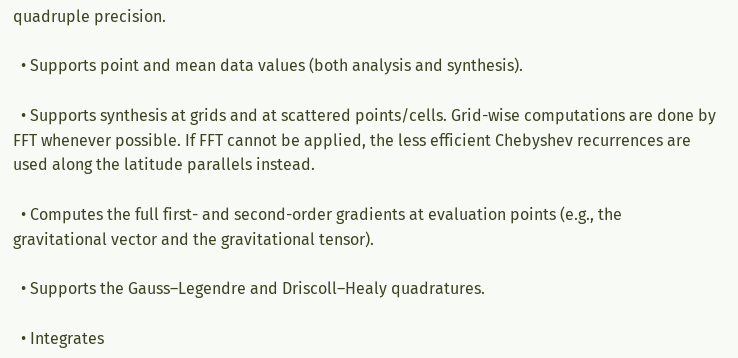quadruple precision.

  • Supports point and mean data values (both analysis and synthesis).

  • Supports synthesis at grids and at scattered points/cells. Grid-wise computations are done by FFT whenever possible. If FFT cannot be applied, the less efficient Chebyshev recurrences are used along the latitude parallels instead.

  • Computes the full first- and second-order gradients at evaluation points (e.g., the gravitational vector and the gravitational tensor).

  • Supports the Gauss–Legendre and Driscoll–Healy quadratures.

  • Integrates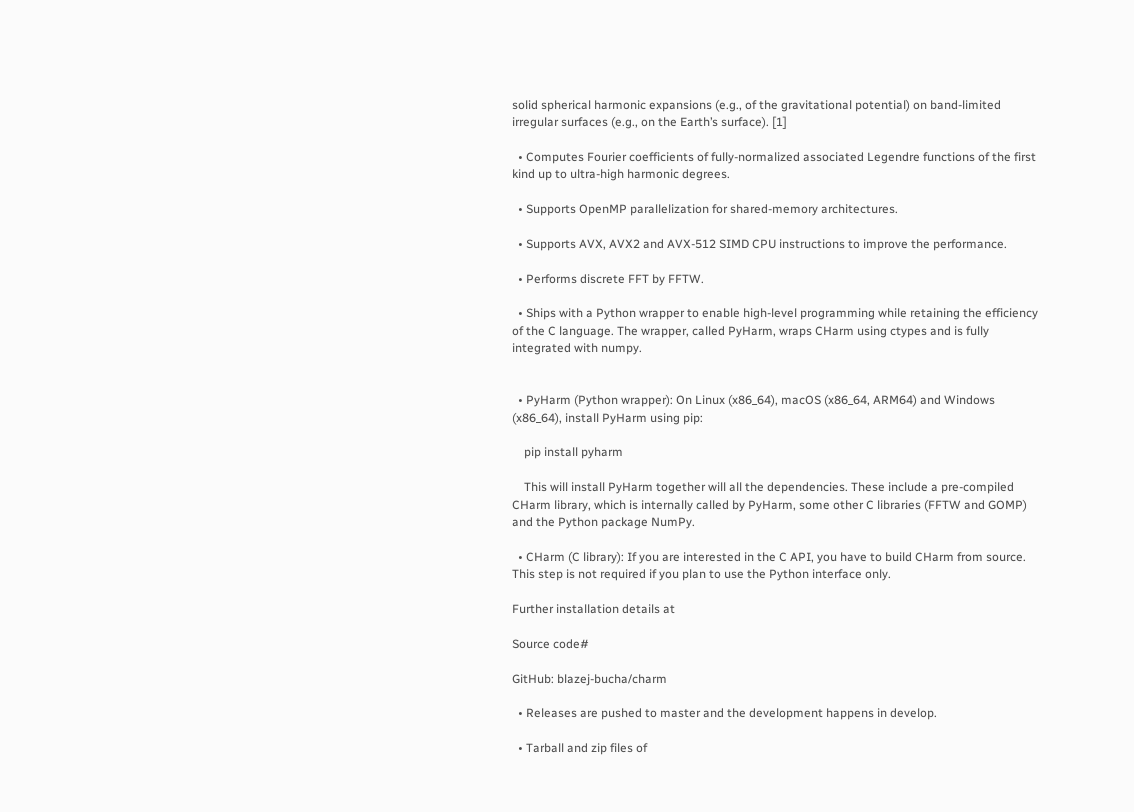solid spherical harmonic expansions (e.g., of the gravitational potential) on band-limited irregular surfaces (e.g., on the Earth’s surface). [1]

  • Computes Fourier coefficients of fully-normalized associated Legendre functions of the first kind up to ultra-high harmonic degrees.

  • Supports OpenMP parallelization for shared-memory architectures.

  • Supports AVX, AVX2 and AVX-512 SIMD CPU instructions to improve the performance.

  • Performs discrete FFT by FFTW.

  • Ships with a Python wrapper to enable high-level programming while retaining the efficiency of the C language. The wrapper, called PyHarm, wraps CHarm using ctypes and is fully integrated with numpy.


  • PyHarm (Python wrapper): On Linux (x86_64), macOS (x86_64, ARM64) and Windows (x86_64), install PyHarm using pip:

    pip install pyharm

    This will install PyHarm together will all the dependencies. These include a pre-compiled CHarm library, which is internally called by PyHarm, some other C libraries (FFTW and GOMP) and the Python package NumPy.

  • CHarm (C library): If you are interested in the C API, you have to build CHarm from source. This step is not required if you plan to use the Python interface only.

Further installation details at

Source code#

GitHub: blazej-bucha/charm

  • Releases are pushed to master and the development happens in develop.

  • Tarball and zip files of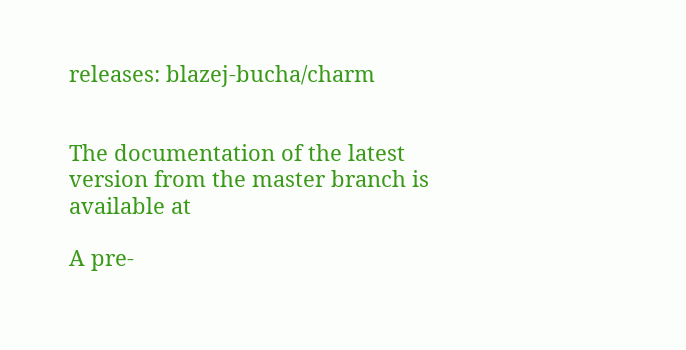releases: blazej-bucha/charm


The documentation of the latest version from the master branch is available at

A pre-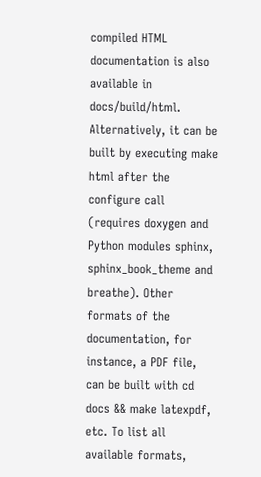compiled HTML documentation is also available in docs/build/html. Alternatively, it can be built by executing make html after the configure call (requires doxygen and Python modules sphinx, sphinx_book_theme and breathe). Other formats of the documentation, for instance, a PDF file, can be built with cd docs && make latexpdf, etc. To list all available formats,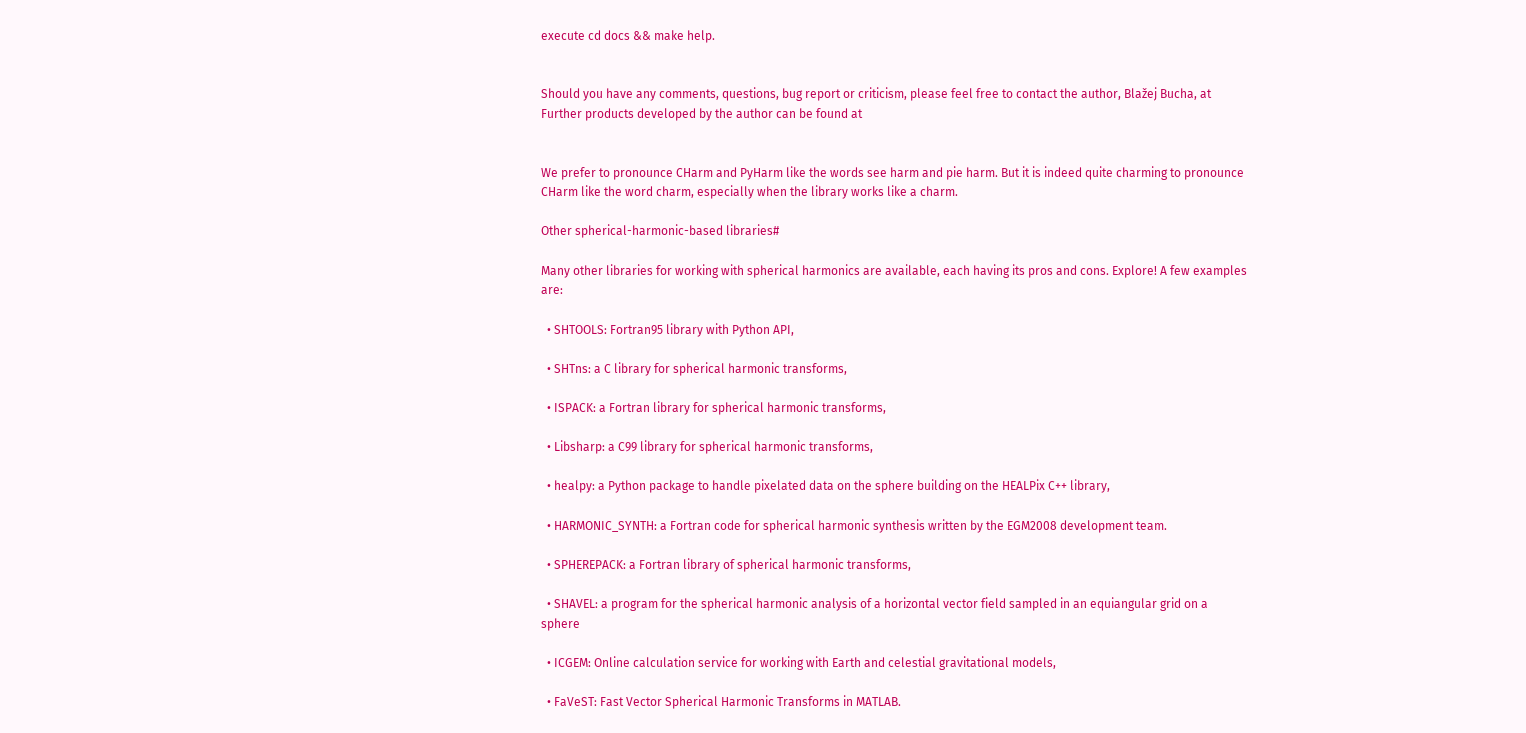execute cd docs && make help.


Should you have any comments, questions, bug report or criticism, please feel free to contact the author, Blažej Bucha, at Further products developed by the author can be found at


We prefer to pronounce CHarm and PyHarm like the words see harm and pie harm. But it is indeed quite charming to pronounce CHarm like the word charm, especially when the library works like a charm.

Other spherical-harmonic-based libraries#

Many other libraries for working with spherical harmonics are available, each having its pros and cons. Explore! A few examples are:

  • SHTOOLS: Fortran95 library with Python API,

  • SHTns: a C library for spherical harmonic transforms,

  • ISPACK: a Fortran library for spherical harmonic transforms,

  • Libsharp: a C99 library for spherical harmonic transforms,

  • healpy: a Python package to handle pixelated data on the sphere building on the HEALPix C++ library,

  • HARMONIC_SYNTH: a Fortran code for spherical harmonic synthesis written by the EGM2008 development team.

  • SPHEREPACK: a Fortran library of spherical harmonic transforms,

  • SHAVEL: a program for the spherical harmonic analysis of a horizontal vector field sampled in an equiangular grid on a sphere

  • ICGEM: Online calculation service for working with Earth and celestial gravitational models,

  • FaVeST: Fast Vector Spherical Harmonic Transforms in MATLAB.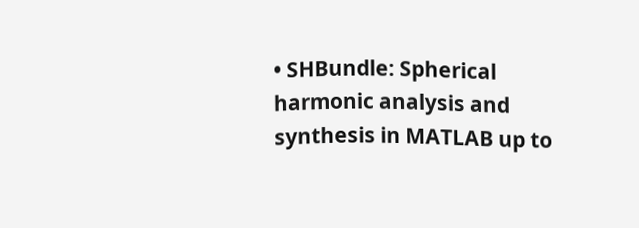• SHBundle: Spherical harmonic analysis and synthesis in MATLAB up to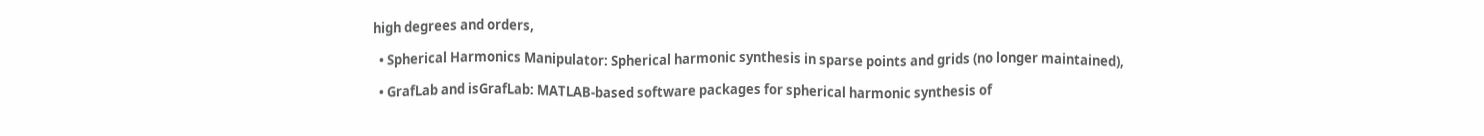high degrees and orders,

  • Spherical Harmonics Manipulator: Spherical harmonic synthesis in sparse points and grids (no longer maintained),

  • GrafLab and isGrafLab: MATLAB-based software packages for spherical harmonic synthesis of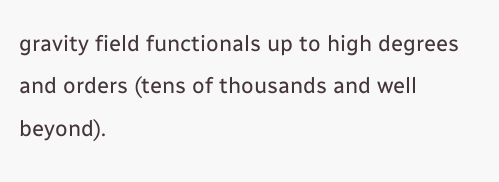gravity field functionals up to high degrees and orders (tens of thousands and well beyond).